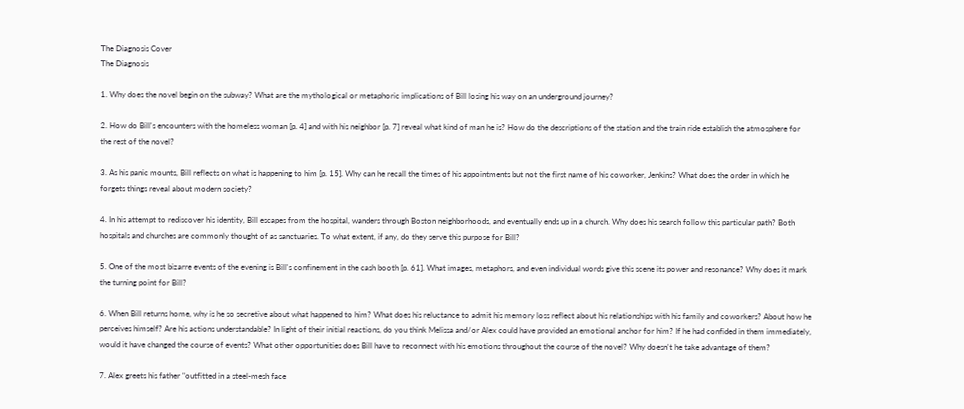The Diagnosis Cover
The Diagnosis

1. Why does the novel begin on the subway? What are the mythological or metaphoric implications of Bill losing his way on an underground journey?

2. How do Bill's encounters with the homeless woman [p. 4] and with his neighbor [p. 7] reveal what kind of man he is? How do the descriptions of the station and the train ride establish the atmosphere for the rest of the novel?

3. As his panic mounts, Bill reflects on what is happening to him [p. 15]. Why can he recall the times of his appointments but not the first name of his coworker, Jenkins? What does the order in which he forgets things reveal about modern society?

4. In his attempt to rediscover his identity, Bill escapes from the hospital, wanders through Boston neighborhoods, and eventually ends up in a church. Why does his search follow this particular path? Both hospitals and churches are commonly thought of as sanctuaries. To what extent, if any, do they serve this purpose for Bill?

5. One of the most bizarre events of the evening is Bill's confinement in the cash booth [p. 61]. What images, metaphors, and even individual words give this scene its power and resonance? Why does it mark the turning point for Bill?

6. When Bill returns home, why is he so secretive about what happened to him? What does his reluctance to admit his memory loss reflect about his relationships with his family and coworkers? About how he perceives himself? Are his actions understandable? In light of their initial reactions, do you think Melissa and/or Alex could have provided an emotional anchor for him? If he had confided in them immediately, would it have changed the course of events? What other opportunities does Bill have to reconnect with his emotions throughout the course of the novel? Why doesn't he take advantage of them?

7. Alex greets his father "outfitted in a steel-mesh face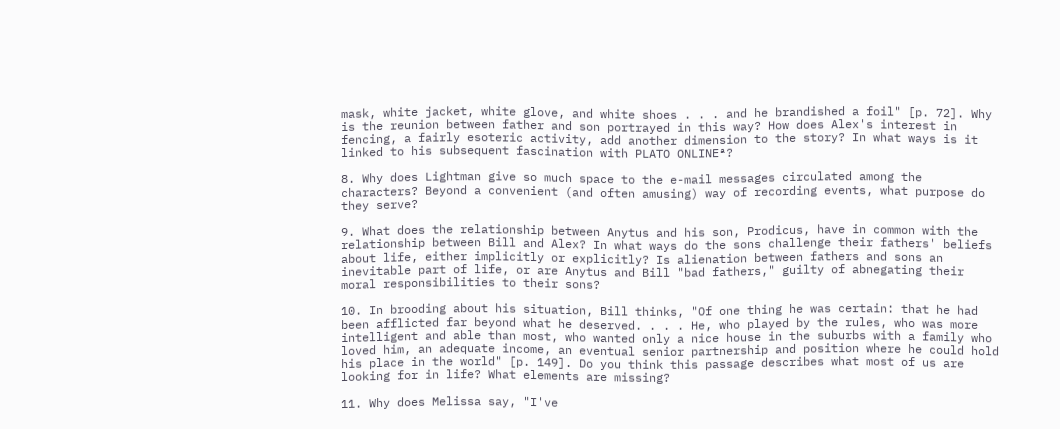mask, white jacket, white glove, and white shoes . . . and he brandished a foil" [p. 72]. Why is the reunion between father and son portrayed in this way? How does Alex's interest in fencing, a fairly esoteric activity, add another dimension to the story? In what ways is it linked to his subsequent fascination with PLATO ONLINEª?

8. Why does Lightman give so much space to the e-mail messages circulated among the characters? Beyond a convenient (and often amusing) way of recording events, what purpose do they serve?

9. What does the relationship between Anytus and his son, Prodicus, have in common with the relationship between Bill and Alex? In what ways do the sons challenge their fathers' beliefs about life, either implicitly or explicitly? Is alienation between fathers and sons an inevitable part of life, or are Anytus and Bill "bad fathers," guilty of abnegating their moral responsibilities to their sons?

10. In brooding about his situation, Bill thinks, "Of one thing he was certain: that he had been afflicted far beyond what he deserved. . . . He, who played by the rules, who was more intelligent and able than most, who wanted only a nice house in the suburbs with a family who loved him, an adequate income, an eventual senior partnership and position where he could hold his place in the world" [p. 149]. Do you think this passage describes what most of us are looking for in life? What elements are missing?

11. Why does Melissa say, "I've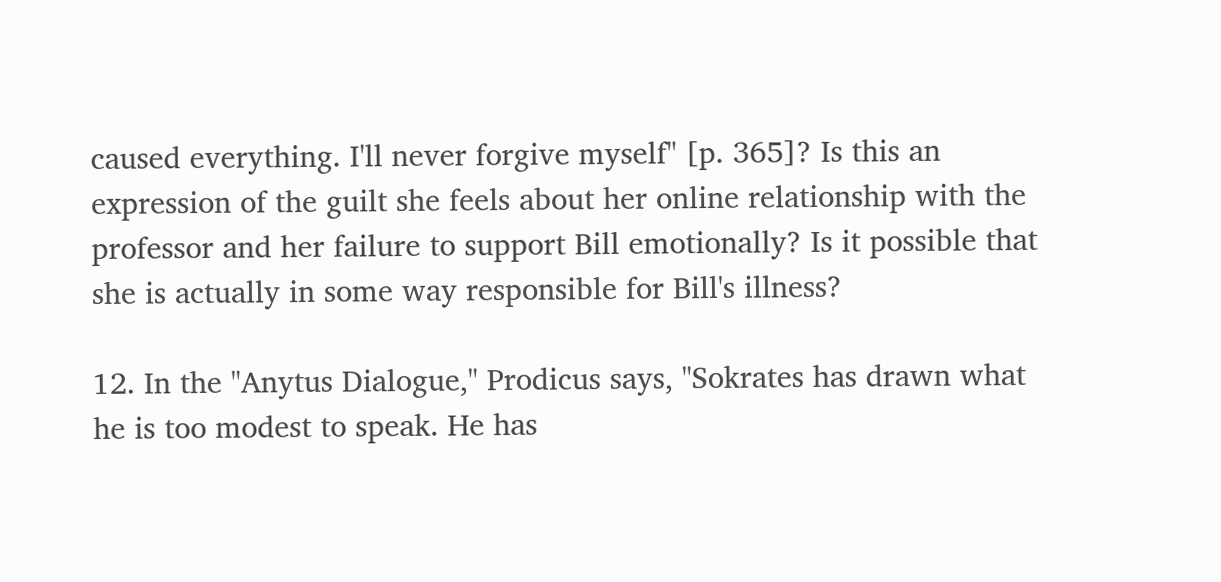caused everything. I'll never forgive myself" [p. 365]? Is this an expression of the guilt she feels about her online relationship with the professor and her failure to support Bill emotionally? Is it possible that she is actually in some way responsible for Bill's illness?

12. In the "Anytus Dialogue," Prodicus says, "Sokrates has drawn what he is too modest to speak. He has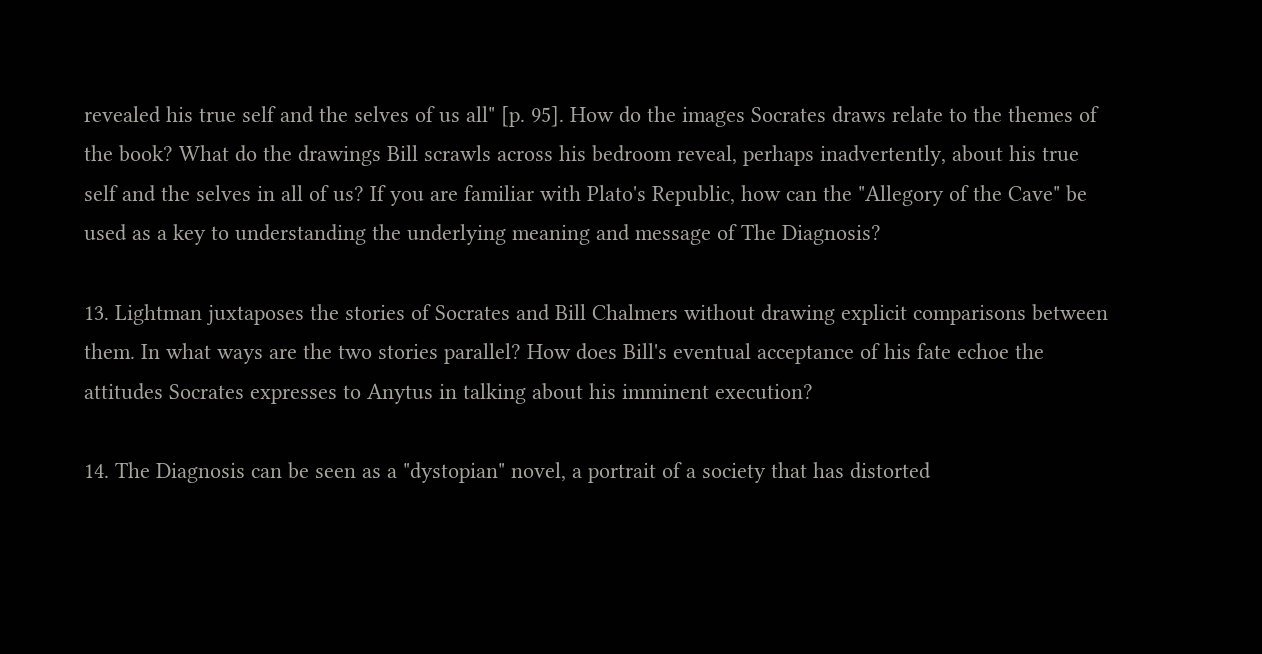revealed his true self and the selves of us all" [p. 95]. How do the images Socrates draws relate to the themes of the book? What do the drawings Bill scrawls across his bedroom reveal, perhaps inadvertently, about his true self and the selves in all of us? If you are familiar with Plato's Republic, how can the "Allegory of the Cave" be used as a key to understanding the underlying meaning and message of The Diagnosis?

13. Lightman juxtaposes the stories of Socrates and Bill Chalmers without drawing explicit comparisons between them. In what ways are the two stories parallel? How does Bill's eventual acceptance of his fate echoe the attitudes Socrates expresses to Anytus in talking about his imminent execution?

14. The Diagnosis can be seen as a "dystopian" novel, a portrait of a society that has distorted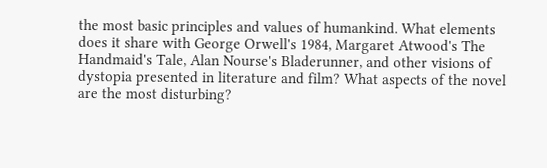the most basic principles and values of humankind. What elements does it share with George Orwell's 1984, Margaret Atwood's The Handmaid's Tale, Alan Nourse's Bladerunner, and other visions of dystopia presented in literature and film? What aspects of the novel are the most disturbing?